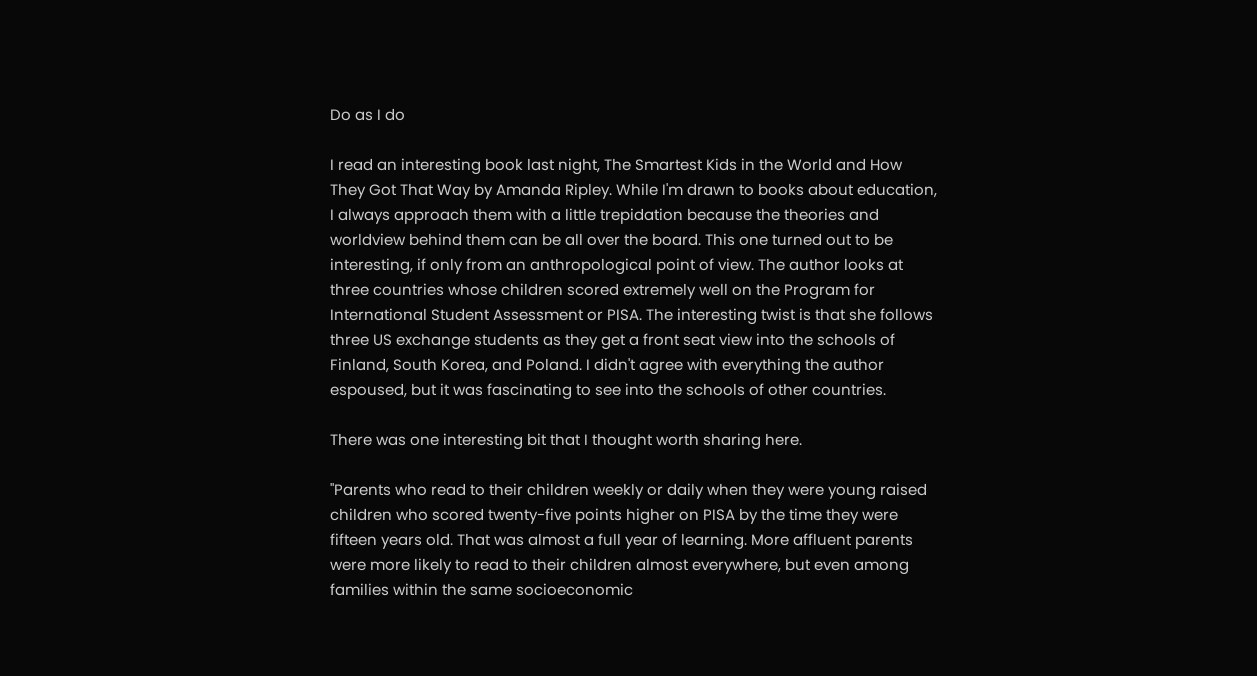Do as I do

I read an interesting book last night, The Smartest Kids in the World and How They Got That Way by Amanda Ripley. While I'm drawn to books about education, I always approach them with a little trepidation because the theories and worldview behind them can be all over the board. This one turned out to be interesting, if only from an anthropological point of view. The author looks at three countries whose children scored extremely well on the Program for International Student Assessment or PISA. The interesting twist is that she follows three US exchange students as they get a front seat view into the schools of Finland, South Korea, and Poland. I didn't agree with everything the author espoused, but it was fascinating to see into the schools of other countries.

There was one interesting bit that I thought worth sharing here.

"Parents who read to their children weekly or daily when they were young raised children who scored twenty-five points higher on PISA by the time they were fifteen years old. That was almost a full year of learning. More affluent parents were more likely to read to their children almost everywhere, but even among families within the same socioeconomic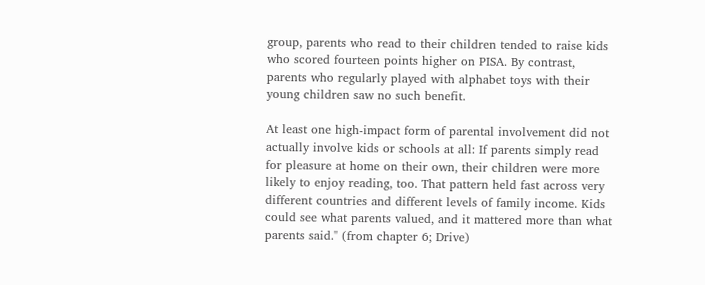group, parents who read to their children tended to raise kids who scored fourteen points higher on PISA. By contrast, parents who regularly played with alphabet toys with their young children saw no such benefit.

At least one high-impact form of parental involvement did not actually involve kids or schools at all: If parents simply read for pleasure at home on their own, their children were more likely to enjoy reading, too. That pattern held fast across very different countries and different levels of family income. Kids could see what parents valued, and it mattered more than what parents said." (from chapter 6; Drive)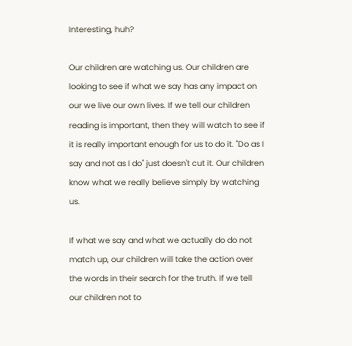Interesting, huh?

Our children are watching us. Our children are looking to see if what we say has any impact on our we live our own lives. If we tell our children reading is important, then they will watch to see if it is really important enough for us to do it. "Do as I say and not as I do" just doesn't cut it. Our children know what we really believe simply by watching us.

If what we say and what we actually do do not match up, our children will take the action over the words in their search for the truth. If we tell our children not to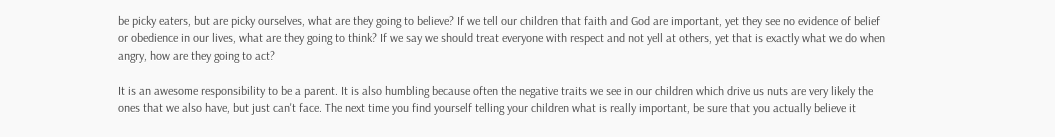be picky eaters, but are picky ourselves, what are they going to believe? If we tell our children that faith and God are important, yet they see no evidence of belief or obedience in our lives, what are they going to think? If we say we should treat everyone with respect and not yell at others, yet that is exactly what we do when angry, how are they going to act?

It is an awesome responsibility to be a parent. It is also humbling because often the negative traits we see in our children which drive us nuts are very likely the ones that we also have, but just can't face. The next time you find yourself telling your children what is really important, be sure that you actually believe it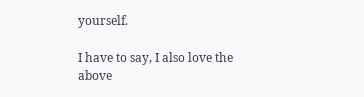yourself.

I have to say, I also love the above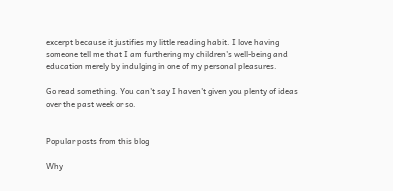excerpt because it justifies my little reading habit. I love having someone tell me that I am furthering my children's well-being and education merely by indulging in one of my personal pleasures.

Go read something. You can't say I haven't given you plenty of ideas over the past week or so.


Popular posts from this blog

Why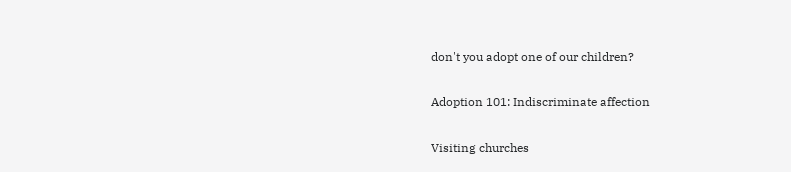don't you adopt one of our children?

Adoption 101: Indiscriminate affection

Visiting churches